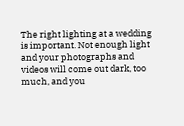The right lighting at a wedding is important. Not enough light and your photographs and videos will come out dark, too much, and you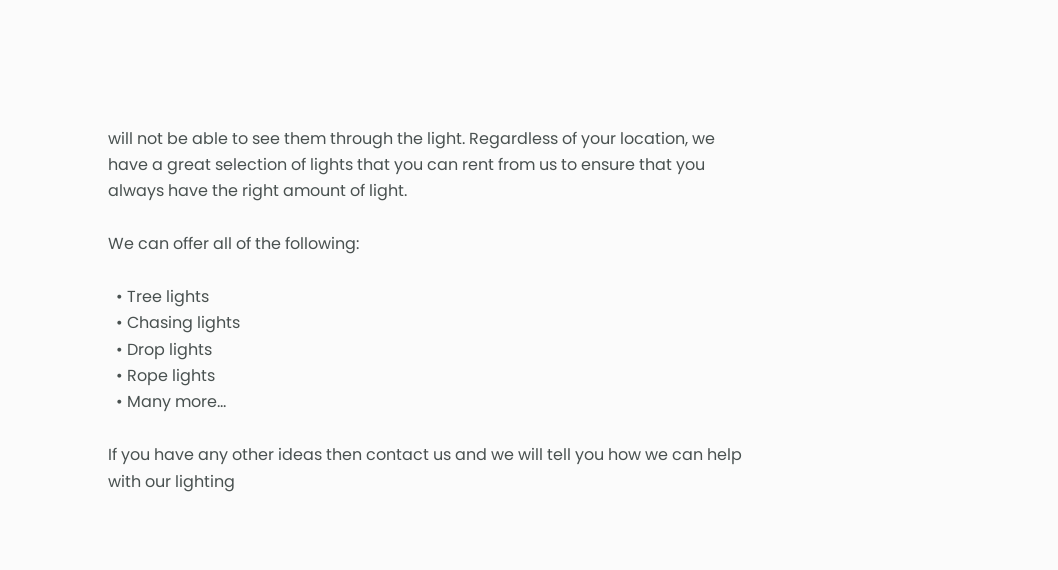will not be able to see them through the light. Regardless of your location, we have a great selection of lights that you can rent from us to ensure that you always have the right amount of light.

We can offer all of the following:

  • Tree lights
  • Chasing lights
  • Drop lights
  • Rope lights
  • Many more…

If you have any other ideas then contact us and we will tell you how we can help with our lighting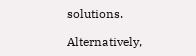solutions.

Alternatively,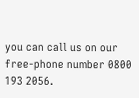you can call us on our free-phone number 0800 193 2056.